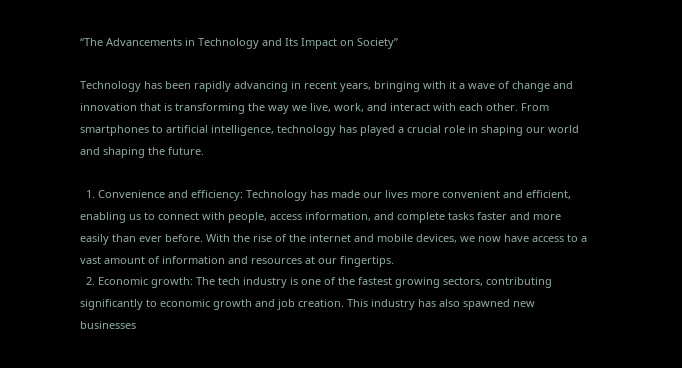“The Advancements in Technology and Its Impact on Society”

Technology has been rapidly advancing in recent years, bringing with it a wave of change and innovation that is transforming the way we live, work, and interact with each other. From smartphones to artificial intelligence, technology has played a crucial role in shaping our world and shaping the future.

  1. Convenience and efficiency: Technology has made our lives more convenient and efficient, enabling us to connect with people, access information, and complete tasks faster and more easily than ever before. With the rise of the internet and mobile devices, we now have access to a vast amount of information and resources at our fingertips.
  2. Economic growth: The tech industry is one of the fastest growing sectors, contributing significantly to economic growth and job creation. This industry has also spawned new businesses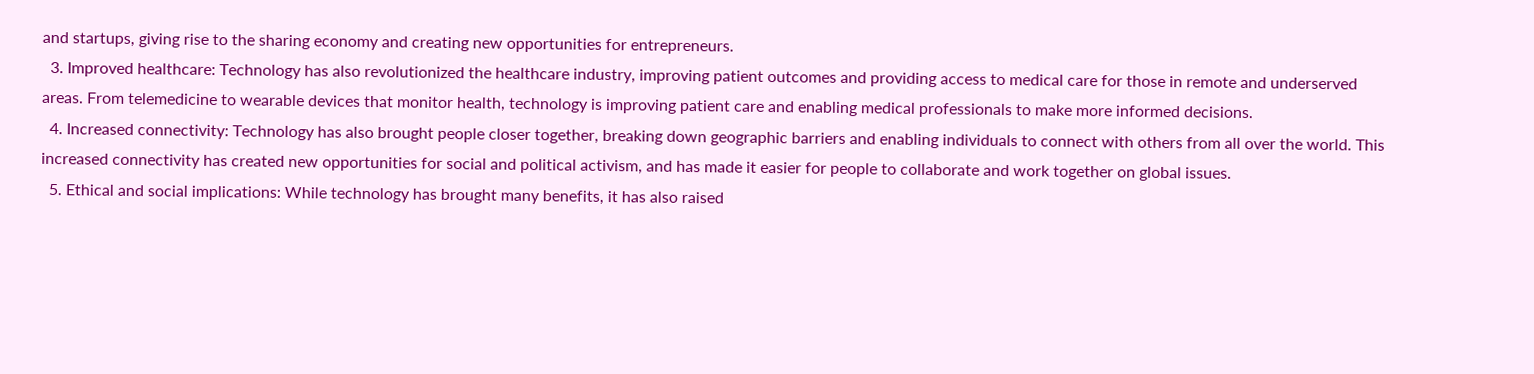and startups, giving rise to the sharing economy and creating new opportunities for entrepreneurs.
  3. Improved healthcare: Technology has also revolutionized the healthcare industry, improving patient outcomes and providing access to medical care for those in remote and underserved areas. From telemedicine to wearable devices that monitor health, technology is improving patient care and enabling medical professionals to make more informed decisions.
  4. Increased connectivity: Technology has also brought people closer together, breaking down geographic barriers and enabling individuals to connect with others from all over the world. This increased connectivity has created new opportunities for social and political activism, and has made it easier for people to collaborate and work together on global issues.
  5. Ethical and social implications: While technology has brought many benefits, it has also raised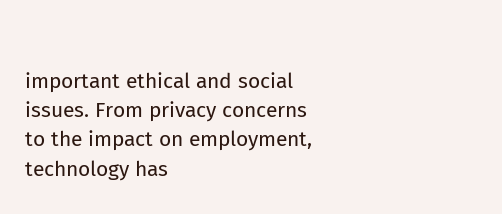important ethical and social issues. From privacy concerns to the impact on employment, technology has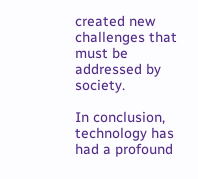created new challenges that must be addressed by society.

In conclusion, technology has had a profound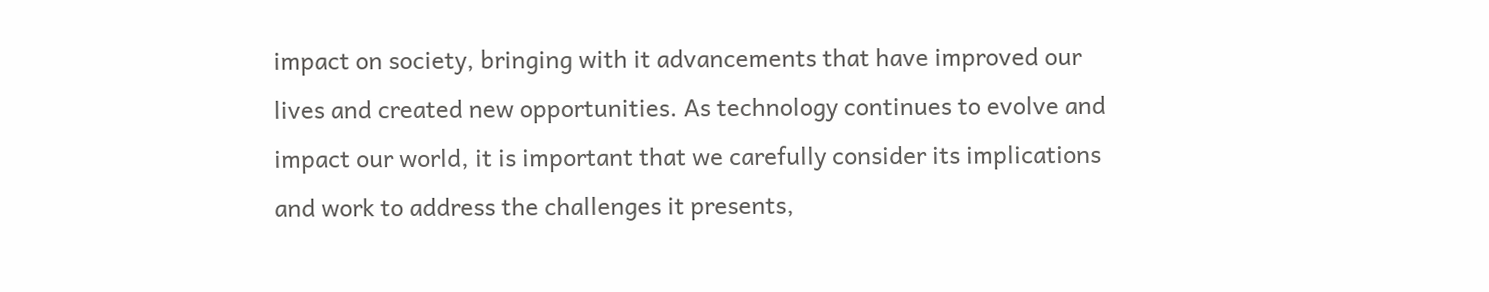impact on society, bringing with it advancements that have improved our lives and created new opportunities. As technology continues to evolve and impact our world, it is important that we carefully consider its implications and work to address the challenges it presents,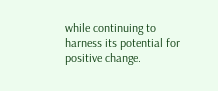while continuing to harness its potential for positive change.